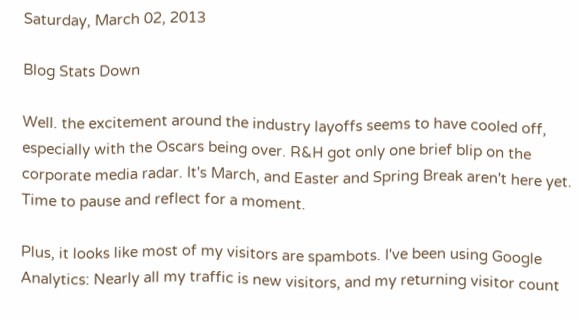Saturday, March 02, 2013

Blog Stats Down

Well. the excitement around the industry layoffs seems to have cooled off, especially with the Oscars being over. R&H got only one brief blip on the corporate media radar. It's March, and Easter and Spring Break aren't here yet. Time to pause and reflect for a moment.

Plus, it looks like most of my visitors are spambots. I've been using Google Analytics: Nearly all my traffic is new visitors, and my returning visitor count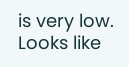is very low. Looks like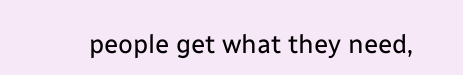people get what they need,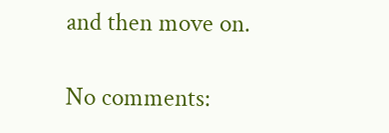and then move on.

No comments: